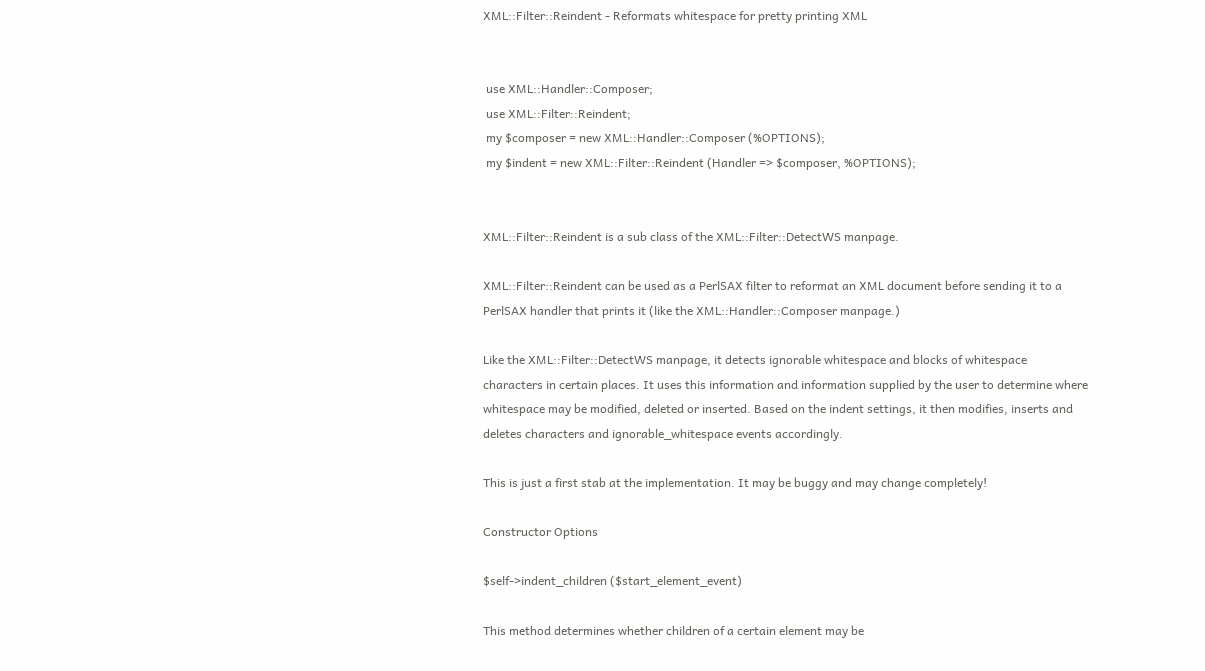XML::Filter::Reindent - Reformats whitespace for pretty printing XML


 use XML::Handler::Composer;
 use XML::Filter::Reindent;
 my $composer = new XML::Handler::Composer (%OPTIONS);
 my $indent = new XML::Filter::Reindent (Handler => $composer, %OPTIONS);


XML::Filter::Reindent is a sub class of the XML::Filter::DetectWS manpage.

XML::Filter::Reindent can be used as a PerlSAX filter to reformat an XML document before sending it to a PerlSAX handler that prints it (like the XML::Handler::Composer manpage.)

Like the XML::Filter::DetectWS manpage, it detects ignorable whitespace and blocks of whitespace characters in certain places. It uses this information and information supplied by the user to determine where whitespace may be modified, deleted or inserted. Based on the indent settings, it then modifies, inserts and deletes characters and ignorable_whitespace events accordingly.

This is just a first stab at the implementation. It may be buggy and may change completely!

Constructor Options

$self->indent_children ($start_element_event)

This method determines whether children of a certain element may be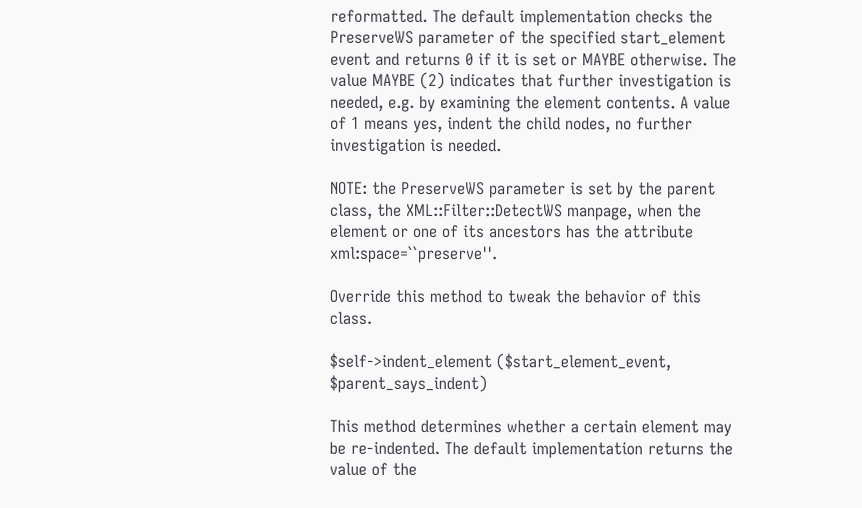reformatted. The default implementation checks the PreserveWS parameter of the specified start_element event and returns 0 if it is set or MAYBE otherwise. The value MAYBE (2) indicates that further investigation is needed, e.g. by examining the element contents. A value of 1 means yes, indent the child nodes, no further investigation is needed.

NOTE: the PreserveWS parameter is set by the parent class, the XML::Filter::DetectWS manpage, when the element or one of its ancestors has the attribute xml:space=``preserve''.

Override this method to tweak the behavior of this class.

$self->indent_element ($start_element_event, $parent_says_indent)

This method determines whether a certain element may be re-indented. The default implementation returns the value of the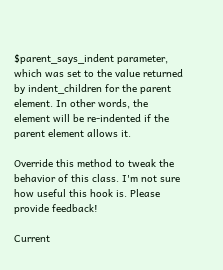$parent_says_indent parameter, which was set to the value returned by indent_children for the parent element. In other words, the element will be re-indented if the parent element allows it.

Override this method to tweak the behavior of this class. I'm not sure how useful this hook is. Please provide feedback!

Current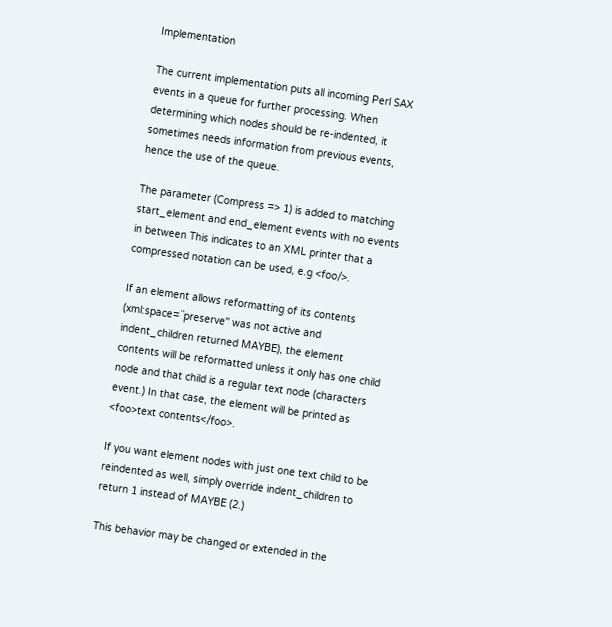Implementation

The current implementation puts all incoming Perl SAX events in a queue for further processing. When determining which nodes should be re-indented, it sometimes needs information from previous events, hence the use of the queue.

The parameter (Compress => 1) is added to matching start_element and end_element events with no events in between This indicates to an XML printer that a compressed notation can be used, e.g <foo/>.

If an element allows reformatting of its contents (xml:space=``preserve'' was not active and indent_children returned MAYBE), the element contents will be reformatted unless it only has one child node and that child is a regular text node (characters event.) In that case, the element will be printed as <foo>text contents</foo>.

If you want element nodes with just one text child to be reindented as well, simply override indent_children to return 1 instead of MAYBE (2.)

This behavior may be changed or extended in the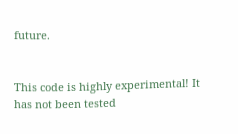future.


This code is highly experimental! It has not been tested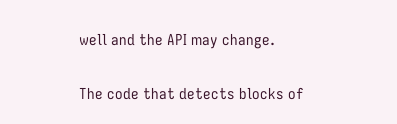well and the API may change.

The code that detects blocks of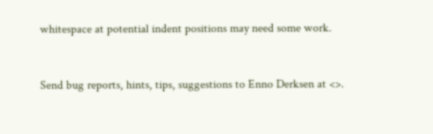whitespace at potential indent positions may need some work.


Send bug reports, hints, tips, suggestions to Enno Derksen at <>.